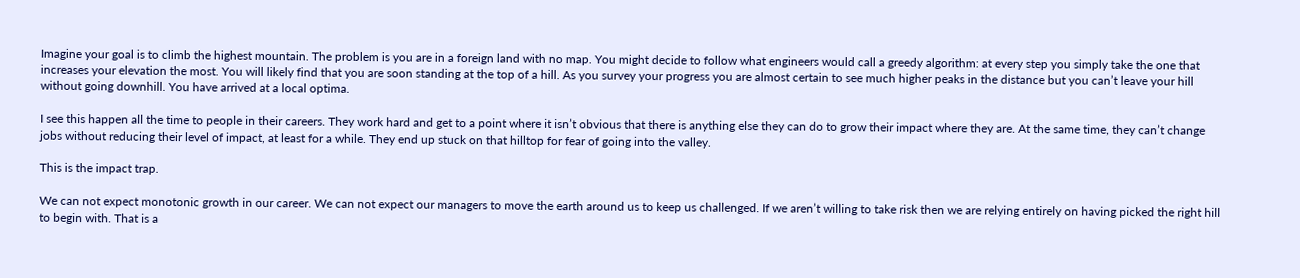Imagine your goal is to climb the highest mountain. The problem is you are in a foreign land with no map. You might decide to follow what engineers would call a greedy algorithm: at every step you simply take the one that increases your elevation the most. You will likely find that you are soon standing at the top of a hill. As you survey your progress you are almost certain to see much higher peaks in the distance but you can’t leave your hill without going downhill. You have arrived at a local optima.

I see this happen all the time to people in their careers. They work hard and get to a point where it isn’t obvious that there is anything else they can do to grow their impact where they are. At the same time, they can’t change jobs without reducing their level of impact, at least for a while. They end up stuck on that hilltop for fear of going into the valley.

This is the impact trap.

We can not expect monotonic growth in our career. We can not expect our managers to move the earth around us to keep us challenged. If we aren’t willing to take risk then we are relying entirely on having picked the right hill to begin with. That is a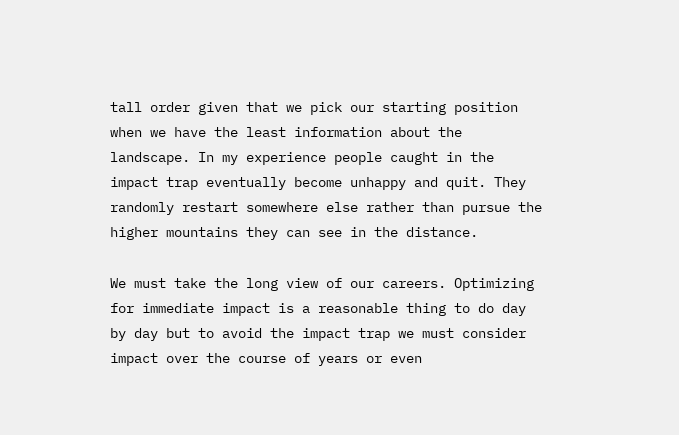tall order given that we pick our starting position when we have the least information about the landscape. In my experience people caught in the impact trap eventually become unhappy and quit. They randomly restart somewhere else rather than pursue the higher mountains they can see in the distance.

We must take the long view of our careers. Optimizing for immediate impact is a reasonable thing to do day by day but to avoid the impact trap we must consider impact over the course of years or even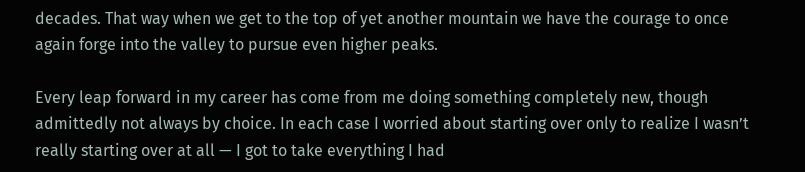decades. That way when we get to the top of yet another mountain we have the courage to once again forge into the valley to pursue even higher peaks.

Every leap forward in my career has come from me doing something completely new, though admittedly not always by choice. In each case I worried about starting over only to realize I wasn’t really starting over at all — I got to take everything I had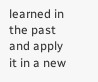learned in the past and apply it in a new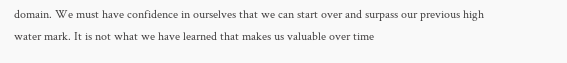domain. We must have confidence in ourselves that we can start over and surpass our previous high water mark. It is not what we have learned that makes us valuable over time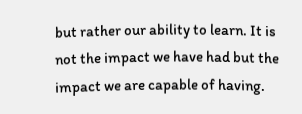but rather our ability to learn. It is not the impact we have had but the impact we are capable of having.